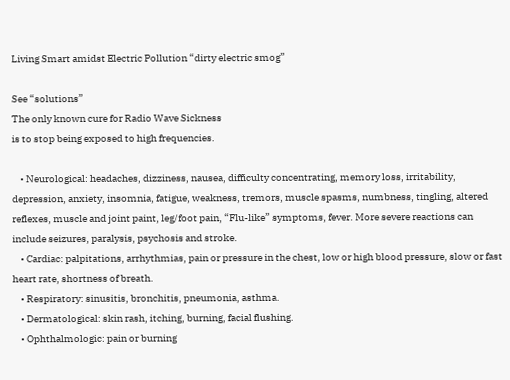Living Smart amidst Electric Pollution “dirty electric smog”

See “solutions”
The only known cure for Radio Wave Sickness
is to stop being exposed to high frequencies.

    • Neurological: headaches, dizziness, nausea, difficulty concentrating, memory loss, irritability, depression, anxiety, insomnia, fatigue, weakness, tremors, muscle spasms, numbness, tingling, altered reflexes, muscle and joint paint, leg/foot pain, “Flu-like” symptoms, fever. More severe reactions can include seizures, paralysis, psychosis and stroke.
    • Cardiac: palpitations, arrhythmias, pain or pressure in the chest, low or high blood pressure, slow or fast heart rate, shortness of breath.
    • Respiratory: sinusitis, bronchitis, pneumonia, asthma.
    • Dermatological: skin rash, itching, burning, facial flushing.
    • Ophthalmologic: pain or burning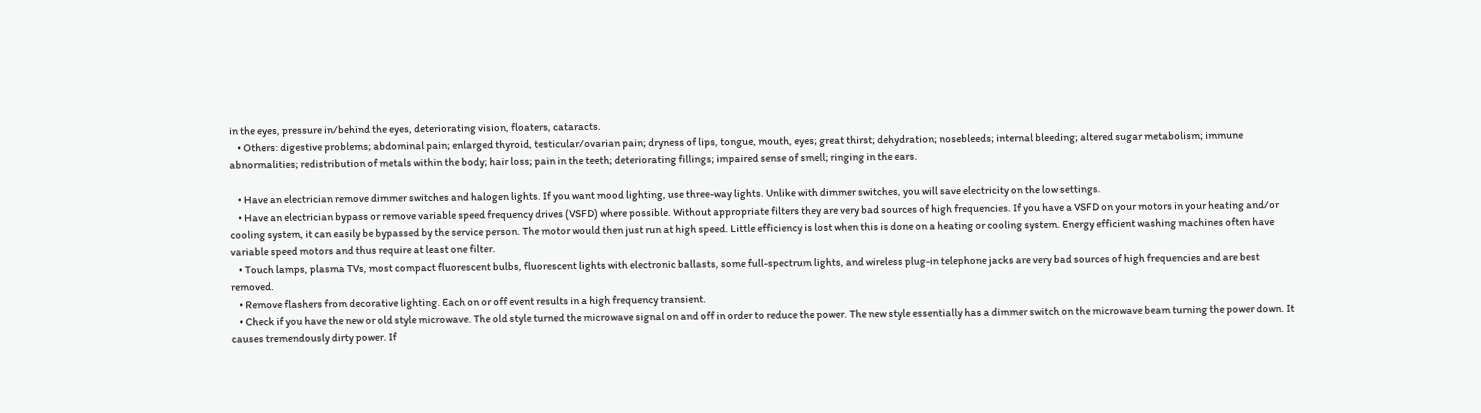in the eyes, pressure in/behind the eyes, deteriorating vision, floaters, cataracts.
    • Others: digestive problems; abdominal pain; enlarged thyroid, testicular/ovarian pain; dryness of lips, tongue, mouth, eyes; great thirst; dehydration; nosebleeds; internal bleeding; altered sugar metabolism; immune abnormalities; redistribution of metals within the body; hair loss; pain in the teeth; deteriorating fillings; impaired sense of smell; ringing in the ears.

    • Have an electrician remove dimmer switches and halogen lights. If you want mood lighting, use three-way lights. Unlike with dimmer switches, you will save electricity on the low settings.
    • Have an electrician bypass or remove variable speed frequency drives (VSFD) where possible. Without appropriate filters they are very bad sources of high frequencies. If you have a VSFD on your motors in your heating and/or cooling system, it can easily be bypassed by the service person. The motor would then just run at high speed. Little efficiency is lost when this is done on a heating or cooling system. Energy efficient washing machines often have variable speed motors and thus require at least one filter.
    • Touch lamps, plasma TVs, most compact fluorescent bulbs, fluorescent lights with electronic ballasts, some full-spectrum lights, and wireless plug-in telephone jacks are very bad sources of high frequencies and are best removed.
    • Remove flashers from decorative lighting. Each on or off event results in a high frequency transient.
    • Check if you have the new or old style microwave. The old style turned the microwave signal on and off in order to reduce the power. The new style essentially has a dimmer switch on the microwave beam turning the power down. It causes tremendously dirty power. If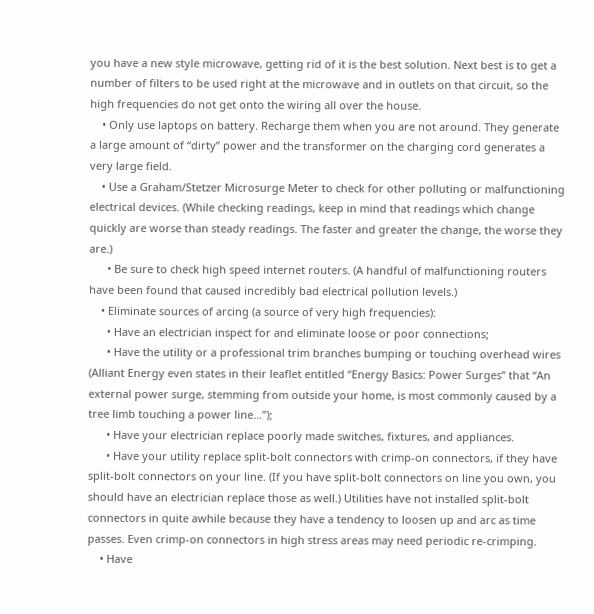you have a new style microwave, getting rid of it is the best solution. Next best is to get a number of filters to be used right at the microwave and in outlets on that circuit, so the high frequencies do not get onto the wiring all over the house.
    • Only use laptops on battery. Recharge them when you are not around. They generate a large amount of “dirty” power and the transformer on the charging cord generates a very large field.
    • Use a Graham/Stetzer Microsurge Meter to check for other polluting or malfunctioning electrical devices. (While checking readings, keep in mind that readings which change quickly are worse than steady readings. The faster and greater the change, the worse they are.)
      • Be sure to check high speed internet routers. (A handful of malfunctioning routers have been found that caused incredibly bad electrical pollution levels.)
    • Eliminate sources of arcing (a source of very high frequencies):
      • Have an electrician inspect for and eliminate loose or poor connections;
      • Have the utility or a professional trim branches bumping or touching overhead wires (Alliant Energy even states in their leaflet entitled “Energy Basics: Power Surges” that “An external power surge, stemming from outside your home, is most commonly caused by a tree limb touching a power line…”);
      • Have your electrician replace poorly made switches, fixtures, and appliances.
      • Have your utility replace split-bolt connectors with crimp-on connectors, if they have split-bolt connectors on your line. (If you have split-bolt connectors on line you own, you should have an electrician replace those as well.) Utilities have not installed split-bolt connectors in quite awhile because they have a tendency to loosen up and arc as time passes. Even crimp-on connectors in high stress areas may need periodic re-crimping.
    • Have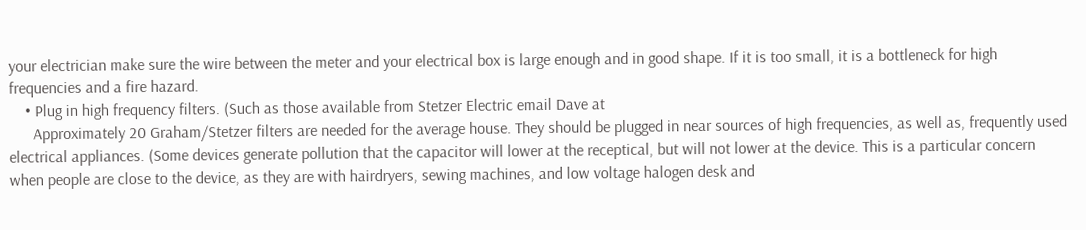your electrician make sure the wire between the meter and your electrical box is large enough and in good shape. If it is too small, it is a bottleneck for high frequencies and a fire hazard.
    • Plug in high frequency filters. (Such as those available from Stetzer Electric email Dave at
      Approximately 20 Graham/Stetzer filters are needed for the average house. They should be plugged in near sources of high frequencies, as well as, frequently used electrical appliances. (Some devices generate pollution that the capacitor will lower at the receptical, but will not lower at the device. This is a particular concern when people are close to the device, as they are with hairdryers, sewing machines, and low voltage halogen desk and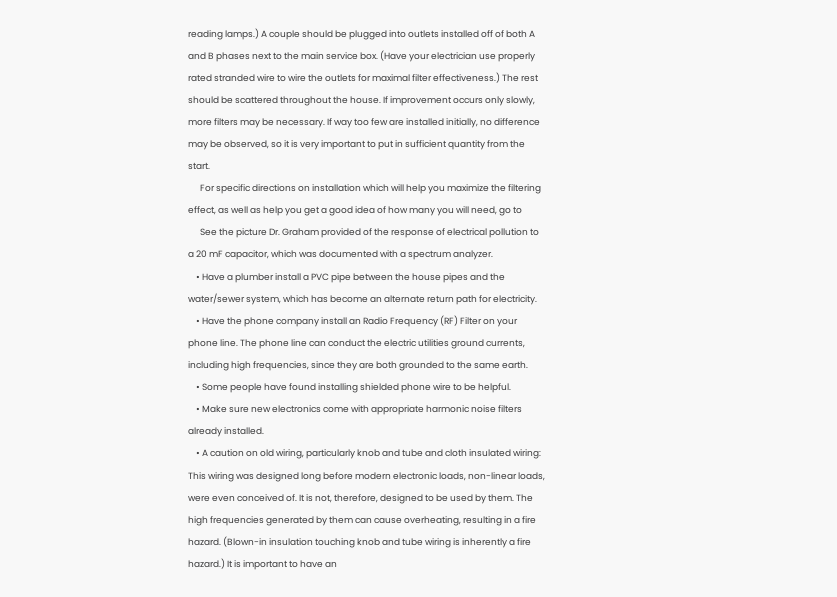reading lamps.) A couple should be plugged into outlets installed off of both A and B phases next to the main service box. (Have your electrician use properly rated stranded wire to wire the outlets for maximal filter effectiveness.) The rest should be scattered throughout the house. If improvement occurs only slowly, more filters may be necessary. If way too few are installed initially, no difference may be observed, so it is very important to put in sufficient quantity from the start.
      For specific directions on installation which will help you maximize the filtering effect, as well as help you get a good idea of how many you will need, go to
      See the picture Dr. Graham provided of the response of electrical pollution to a 20 mF capacitor, which was documented with a spectrum analyzer.
    • Have a plumber install a PVC pipe between the house pipes and the water/sewer system, which has become an alternate return path for electricity.
    • Have the phone company install an Radio Frequency (RF) Filter on your phone line. The phone line can conduct the electric utilities ground currents, including high frequencies, since they are both grounded to the same earth.
    • Some people have found installing shielded phone wire to be helpful.
    • Make sure new electronics come with appropriate harmonic noise filters already installed.
    • A caution on old wiring, particularly knob and tube and cloth insulated wiring: This wiring was designed long before modern electronic loads, non-linear loads, were even conceived of. It is not, therefore, designed to be used by them. The high frequencies generated by them can cause overheating, resulting in a fire hazard. (Blown-in insulation touching knob and tube wiring is inherently a fire hazard.) It is important to have an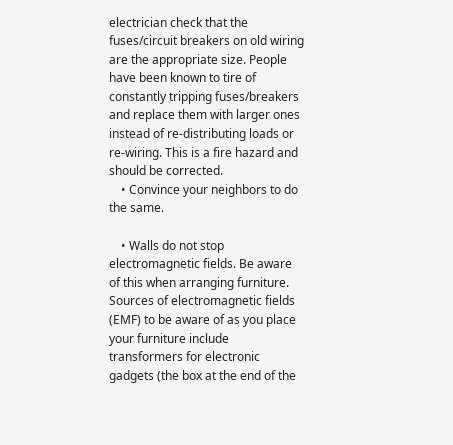electrician check that the fuses/circuit breakers on old wiring are the appropriate size. People have been known to tire of constantly tripping fuses/breakers and replace them with larger ones instead of re-distributing loads or re-wiring. This is a fire hazard and should be corrected.
    • Convince your neighbors to do the same.

    • Walls do not stop electromagnetic fields. Be aware of this when arranging furniture. Sources of electromagnetic fields (EMF) to be aware of as you place your furniture include transformers for electronic gadgets (the box at the end of the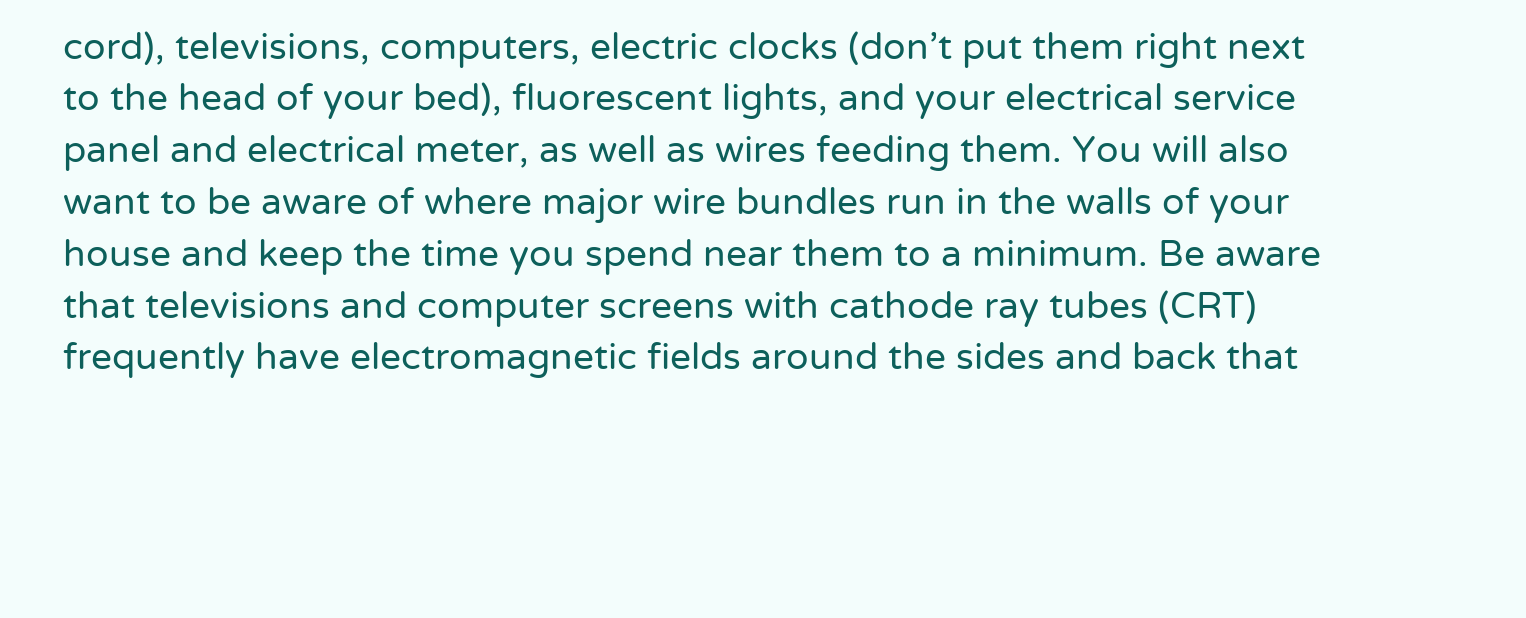cord), televisions, computers, electric clocks (don’t put them right next to the head of your bed), fluorescent lights, and your electrical service panel and electrical meter, as well as wires feeding them. You will also want to be aware of where major wire bundles run in the walls of your house and keep the time you spend near them to a minimum. Be aware that televisions and computer screens with cathode ray tubes (CRT) frequently have electromagnetic fields around the sides and back that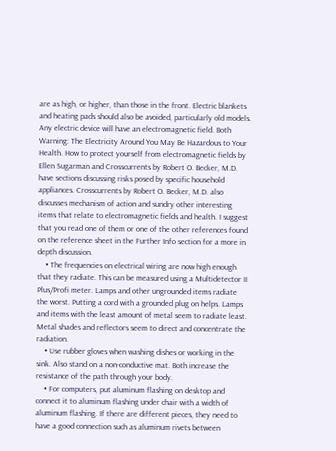are as high, or higher, than those in the front. Electric blankets and heating pads should also be avoided, particularly old models. Any electric device will have an electromagnetic field. Both Warning: The Electricity Around You May Be Hazardous to Your Health. How to protect yourself from electromagnetic fields by Ellen Sugarman and Crosscurrents by Robert O. Becker, M.D. have sections discussing risks posed by specific household appliances. Crosscurrents by Robert O. Becker, M.D. also discusses mechanism of action and sundry other interesting items that relate to electromagnetic fields and health. I suggest that you read one of them or one of the other references found on the reference sheet in the Further Info section for a more in depth discussion.
    • The frequencies on electrical wiring are now high enough that they radiate. This can be measured using a Multidetector II Plus/Profi meter. Lamps and other ungrounded items radiate the worst. Putting a cord with a grounded plug on helps. Lamps and items with the least amount of metal seem to radiate least. Metal shades and reflectors seem to direct and concentrate the radiation.
    • Use rubber gloves when washing dishes or working in the sink. Also stand on a non-conductive mat. Both increase the resistance of the path through your body.
    • For computers, put aluminum flashing on desktop and connect it to aluminum flashing under chair with a width of aluminum flashing. If there are different pieces, they need to have a good connection such as aluminum rivets between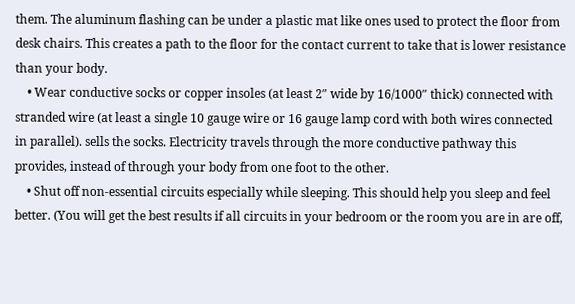them. The aluminum flashing can be under a plastic mat like ones used to protect the floor from desk chairs. This creates a path to the floor for the contact current to take that is lower resistance than your body.
    • Wear conductive socks or copper insoles (at least 2″ wide by 16/1000″ thick) connected with stranded wire (at least a single 10 gauge wire or 16 gauge lamp cord with both wires connected in parallel). sells the socks. Electricity travels through the more conductive pathway this provides, instead of through your body from one foot to the other.
    • Shut off non-essential circuits especially while sleeping. This should help you sleep and feel better. (You will get the best results if all circuits in your bedroom or the room you are in are off,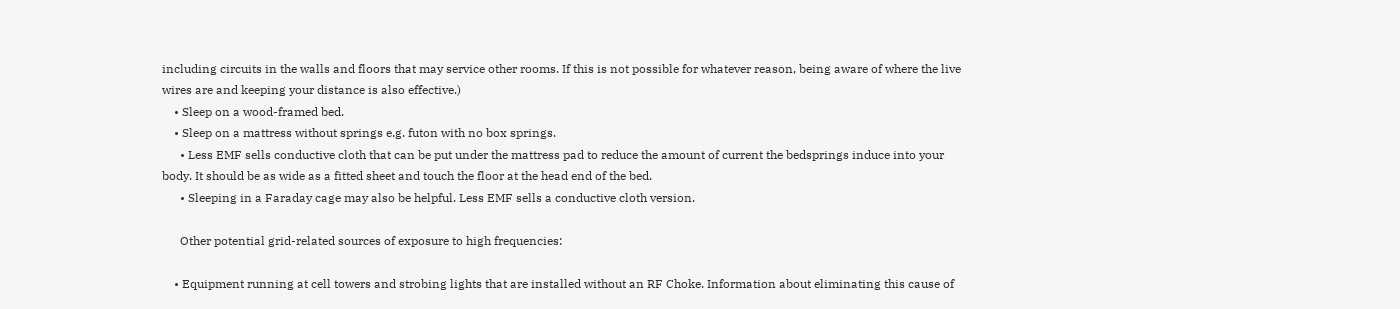including circuits in the walls and floors that may service other rooms. If this is not possible for whatever reason, being aware of where the live wires are and keeping your distance is also effective.)
    • Sleep on a wood-framed bed.
    • Sleep on a mattress without springs e.g. futon with no box springs.
      • Less EMF sells conductive cloth that can be put under the mattress pad to reduce the amount of current the bedsprings induce into your body. It should be as wide as a fitted sheet and touch the floor at the head end of the bed.
      • Sleeping in a Faraday cage may also be helpful. Less EMF sells a conductive cloth version.

      Other potential grid-related sources of exposure to high frequencies:

    • Equipment running at cell towers and strobing lights that are installed without an RF Choke. Information about eliminating this cause of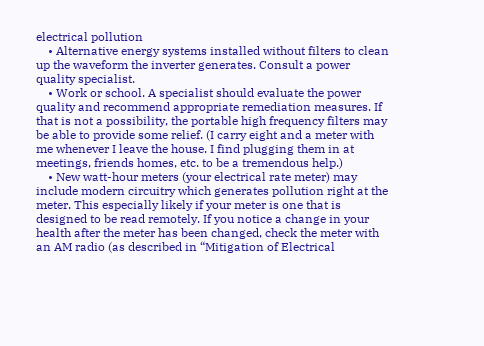electrical pollution
    • Alternative energy systems installed without filters to clean up the waveform the inverter generates. Consult a power quality specialist.
    • Work or school. A specialist should evaluate the power quality and recommend appropriate remediation measures. If that is not a possibility, the portable high frequency filters may be able to provide some relief. (I carry eight and a meter with me whenever I leave the house. I find plugging them in at meetings, friends homes, etc. to be a tremendous help.)
    • New watt-hour meters (your electrical rate meter) may include modern circuitry which generates pollution right at the meter. This especially likely if your meter is one that is designed to be read remotely. If you notice a change in your health after the meter has been changed, check the meter with an AM radio (as described in “Mitigation of Electrical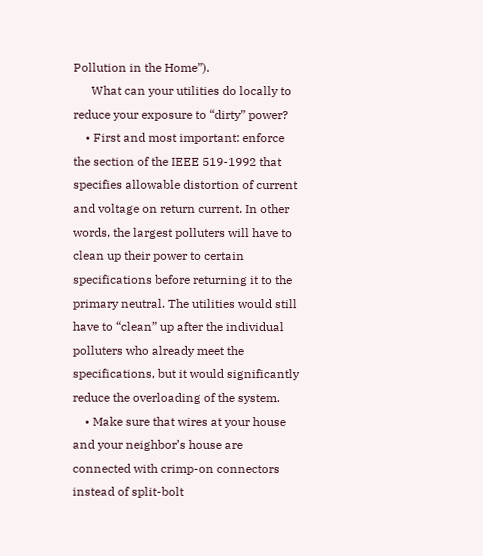Pollution in the Home”).
      What can your utilities do locally to reduce your exposure to “dirty” power?
    • First and most important: enforce the section of the IEEE 519-1992 that specifies allowable distortion of current and voltage on return current. In other words, the largest polluters will have to clean up their power to certain specifications before returning it to the primary neutral. The utilities would still have to “clean” up after the individual polluters who already meet the specifications, but it would significantly reduce the overloading of the system.
    • Make sure that wires at your house and your neighbor’s house are connected with crimp-on connectors instead of split-bolt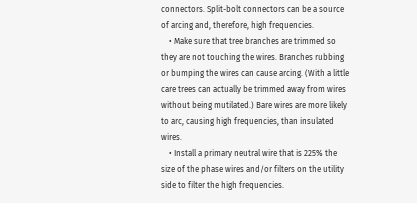connectors. Split-bolt connectors can be a source of arcing and, therefore, high frequencies.
    • Make sure that tree branches are trimmed so they are not touching the wires. Branches rubbing or bumping the wires can cause arcing. (With a little care trees can actually be trimmed away from wires without being mutilated.) Bare wires are more likely to arc, causing high frequencies, than insulated wires.
    • Install a primary neutral wire that is 225% the size of the phase wires and/or filters on the utility side to filter the high frequencies.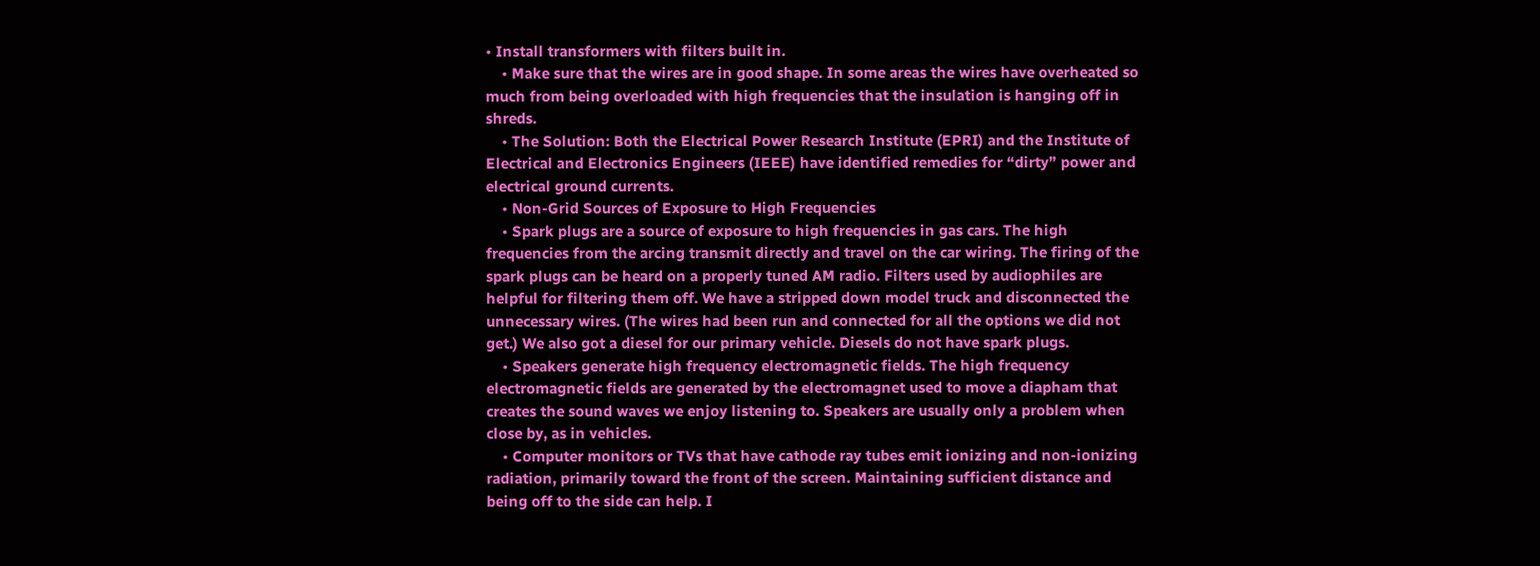• Install transformers with filters built in.
    • Make sure that the wires are in good shape. In some areas the wires have overheated so much from being overloaded with high frequencies that the insulation is hanging off in shreds.
    • The Solution: Both the Electrical Power Research Institute (EPRI) and the Institute of Electrical and Electronics Engineers (IEEE) have identified remedies for “dirty” power and electrical ground currents.
    • Non-Grid Sources of Exposure to High Frequencies
    • Spark plugs are a source of exposure to high frequencies in gas cars. The high frequencies from the arcing transmit directly and travel on the car wiring. The firing of the spark plugs can be heard on a properly tuned AM radio. Filters used by audiophiles are helpful for filtering them off. We have a stripped down model truck and disconnected the unnecessary wires. (The wires had been run and connected for all the options we did not get.) We also got a diesel for our primary vehicle. Diesels do not have spark plugs.
    • Speakers generate high frequency electromagnetic fields. The high frequency electromagnetic fields are generated by the electromagnet used to move a diapham that creates the sound waves we enjoy listening to. Speakers are usually only a problem when close by, as in vehicles.
    • Computer monitors or TVs that have cathode ray tubes emit ionizing and non-ionizing radiation, primarily toward the front of the screen. Maintaining sufficient distance and being off to the side can help. I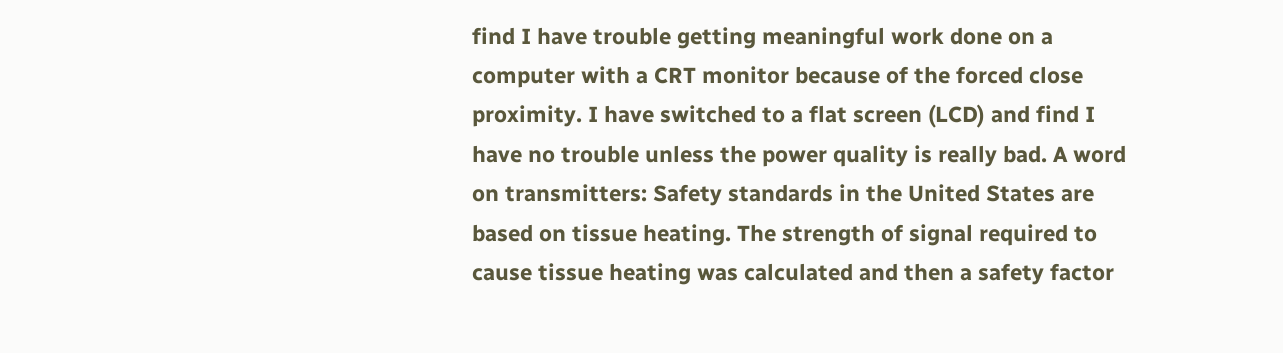find I have trouble getting meaningful work done on a computer with a CRT monitor because of the forced close proximity. I have switched to a flat screen (LCD) and find I have no trouble unless the power quality is really bad. A word on transmitters: Safety standards in the United States are based on tissue heating. The strength of signal required to cause tissue heating was calculated and then a safety factor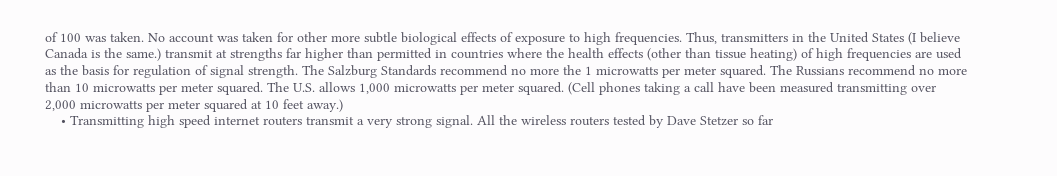of 100 was taken. No account was taken for other more subtle biological effects of exposure to high frequencies. Thus, transmitters in the United States (I believe Canada is the same.) transmit at strengths far higher than permitted in countries where the health effects (other than tissue heating) of high frequencies are used as the basis for regulation of signal strength. The Salzburg Standards recommend no more the 1 microwatts per meter squared. The Russians recommend no more than 10 microwatts per meter squared. The U.S. allows 1,000 microwatts per meter squared. (Cell phones taking a call have been measured transmitting over 2,000 microwatts per meter squared at 10 feet away.)
    • Transmitting high speed internet routers transmit a very strong signal. All the wireless routers tested by Dave Stetzer so far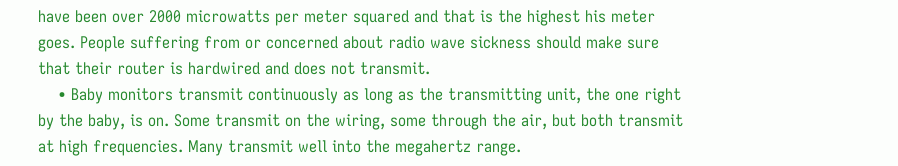have been over 2000 microwatts per meter squared and that is the highest his meter goes. People suffering from or concerned about radio wave sickness should make sure that their router is hardwired and does not transmit.
    • Baby monitors transmit continuously as long as the transmitting unit, the one right by the baby, is on. Some transmit on the wiring, some through the air, but both transmit at high frequencies. Many transmit well into the megahertz range.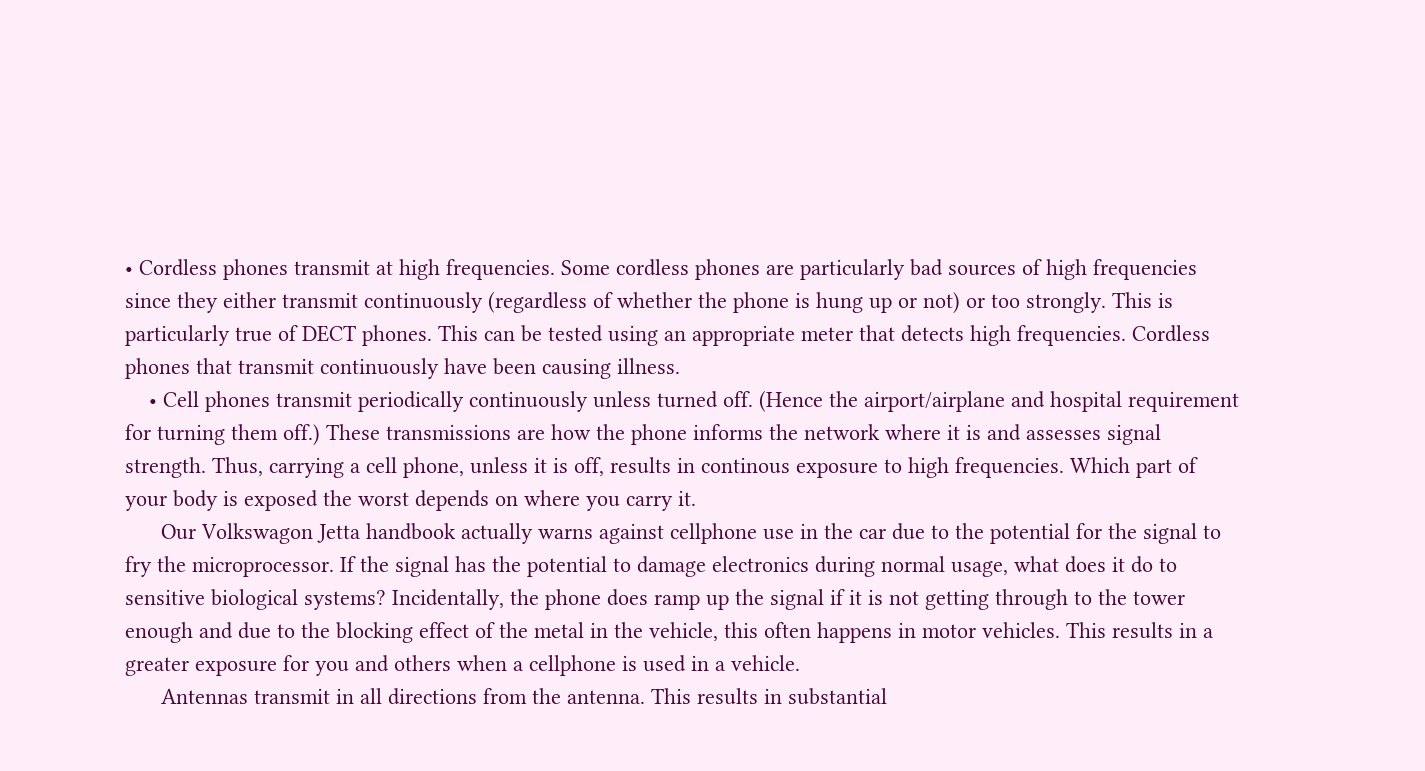• Cordless phones transmit at high frequencies. Some cordless phones are particularly bad sources of high frequencies since they either transmit continuously (regardless of whether the phone is hung up or not) or too strongly. This is particularly true of DECT phones. This can be tested using an appropriate meter that detects high frequencies. Cordless phones that transmit continuously have been causing illness.
    • Cell phones transmit periodically continuously unless turned off. (Hence the airport/airplane and hospital requirement for turning them off.) These transmissions are how the phone informs the network where it is and assesses signal strength. Thus, carrying a cell phone, unless it is off, results in continous exposure to high frequencies. Which part of your body is exposed the worst depends on where you carry it.
      Our Volkswagon Jetta handbook actually warns against cellphone use in the car due to the potential for the signal to fry the microprocessor. If the signal has the potential to damage electronics during normal usage, what does it do to sensitive biological systems? Incidentally, the phone does ramp up the signal if it is not getting through to the tower enough and due to the blocking effect of the metal in the vehicle, this often happens in motor vehicles. This results in a greater exposure for you and others when a cellphone is used in a vehicle.
      Antennas transmit in all directions from the antenna. This results in substantial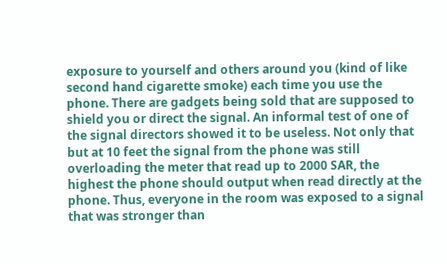exposure to yourself and others around you (kind of like second hand cigarette smoke) each time you use the phone. There are gadgets being sold that are supposed to shield you or direct the signal. An informal test of one of the signal directors showed it to be useless. Not only that but at 10 feet the signal from the phone was still overloading the meter that read up to 2000 SAR, the highest the phone should output when read directly at the phone. Thus, everyone in the room was exposed to a signal that was stronger than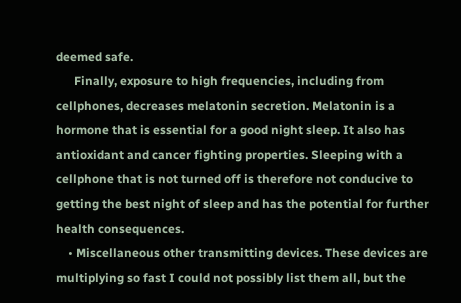deemed safe.
      Finally, exposure to high frequencies, including from cellphones, decreases melatonin secretion. Melatonin is a hormone that is essential for a good night sleep. It also has antioxidant and cancer fighting properties. Sleeping with a cellphone that is not turned off is therefore not conducive to getting the best night of sleep and has the potential for further health consequences.
    • Miscellaneous other transmitting devices. These devices are multiplying so fast I could not possibly list them all, but the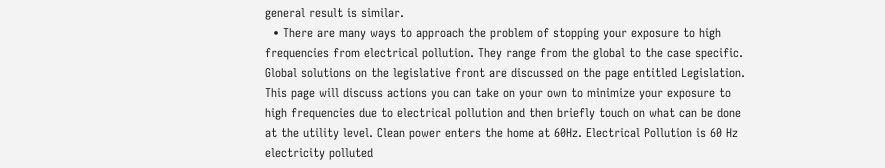general result is similar.
  • There are many ways to approach the problem of stopping your exposure to high frequencies from electrical pollution. They range from the global to the case specific. Global solutions on the legislative front are discussed on the page entitled Legislation. This page will discuss actions you can take on your own to minimize your exposure to high frequencies due to electrical pollution and then briefly touch on what can be done at the utility level. Clean power enters the home at 60Hz. Electrical Pollution is 60 Hz electricity polluted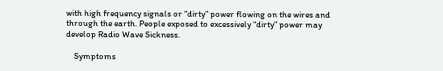with high frequency signals or “dirty” power flowing on the wires and through the earth. People exposed to excessively “dirty” power may develop Radio Wave Sickness.

    Symptoms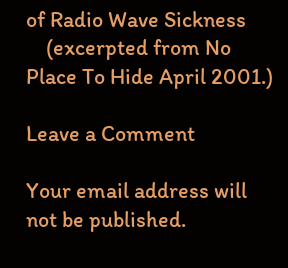of Radio Wave Sickness
    (excerpted from No Place To Hide April 2001.)

Leave a Comment

Your email address will not be published.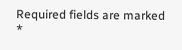Required fields are marked *